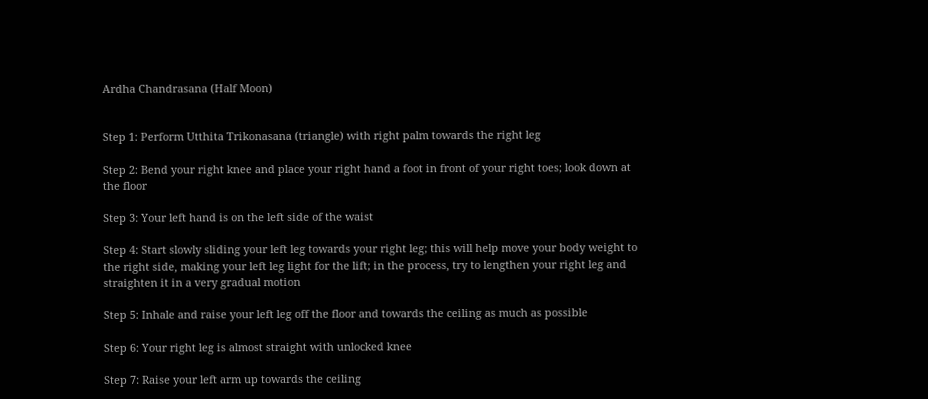Ardha Chandrasana (Half Moon)


Step 1: Perform Utthita Trikonasana (triangle) with right palm towards the right leg

Step 2: Bend your right knee and place your right hand a foot in front of your right toes; look down at the floor

Step 3: Your left hand is on the left side of the waist

Step 4: Start slowly sliding your left leg towards your right leg; this will help move your body weight to the right side, making your left leg light for the lift; in the process, try to lengthen your right leg and straighten it in a very gradual motion

Step 5: Inhale and raise your left leg off the floor and towards the ceiling as much as possible

Step 6: Your right leg is almost straight with unlocked knee

Step 7: Raise your left arm up towards the ceiling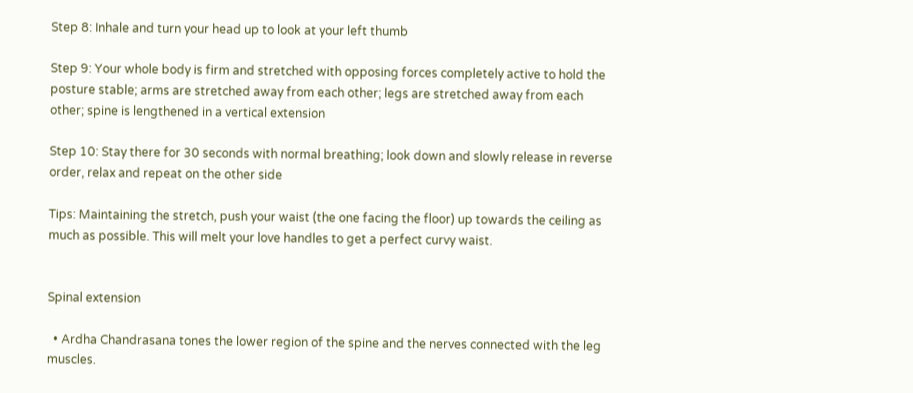Step 8: Inhale and turn your head up to look at your left thumb

Step 9: Your whole body is firm and stretched with opposing forces completely active to hold the posture stable; arms are stretched away from each other; legs are stretched away from each other; spine is lengthened in a vertical extension

Step 10: Stay there for 30 seconds with normal breathing; look down and slowly release in reverse order, relax and repeat on the other side

Tips: Maintaining the stretch, push your waist (the one facing the floor) up towards the ceiling as much as possible. This will melt your love handles to get a perfect curvy waist.


Spinal extension

  • Ardha Chandrasana tones the lower region of the spine and the nerves connected with the leg muscles.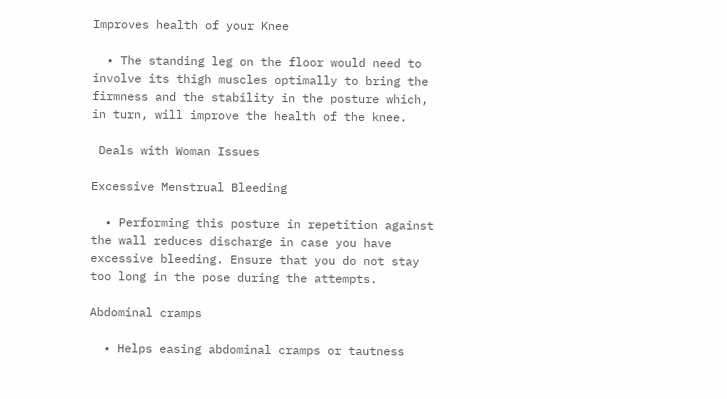Improves health of your Knee

  • The standing leg on the floor would need to involve its thigh muscles optimally to bring the firmness and the stability in the posture which, in turn, will improve the health of the knee.

 Deals with Woman Issues

Excessive Menstrual Bleeding

  • Performing this posture in repetition against the wall reduces discharge in case you have excessive bleeding. Ensure that you do not stay too long in the pose during the attempts.

Abdominal cramps

  • Helps easing abdominal cramps or tautness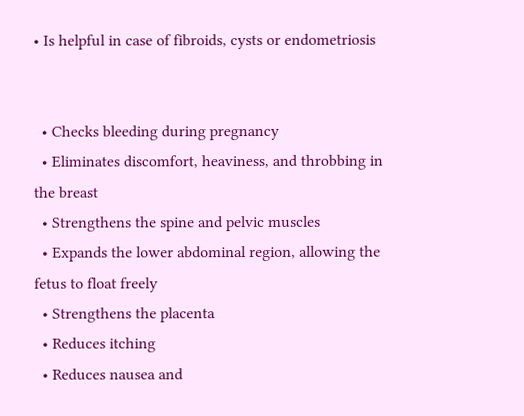• Is helpful in case of fibroids, cysts or endometriosis


  • Checks bleeding during pregnancy
  • Eliminates discomfort, heaviness, and throbbing in the breast
  • Strengthens the spine and pelvic muscles
  • Expands the lower abdominal region, allowing the fetus to float freely
  • Strengthens the placenta
  • Reduces itching
  • Reduces nausea and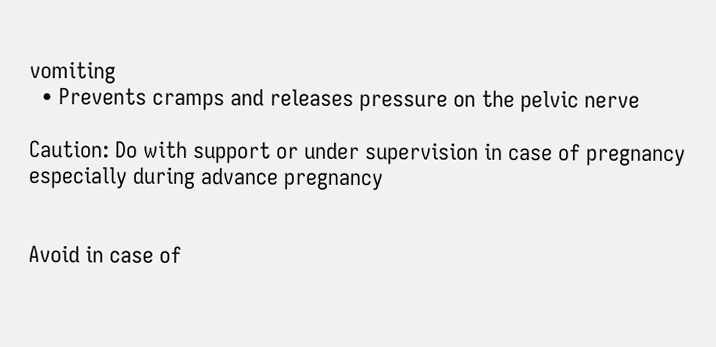vomiting
  • Prevents cramps and releases pressure on the pelvic nerve

Caution: Do with support or under supervision in case of pregnancy especially during advance pregnancy


Avoid in case of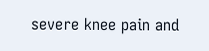severe knee pain and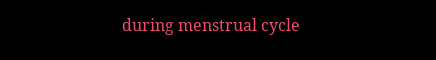during menstrual cycle